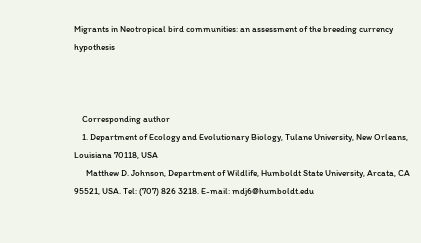Migrants in Neotropical bird communities: an assessment of the breeding currency hypothesis



    Corresponding author
    1. Department of Ecology and Evolutionary Biology, Tulane University, New Orleans, Louisiana 70118, USA
      Matthew D. Johnson, Department of Wildlife, Humboldt State University, Arcata, CA 95521, USA. Tel: (707) 826 3218. E-mail: mdj6@humboldt.edu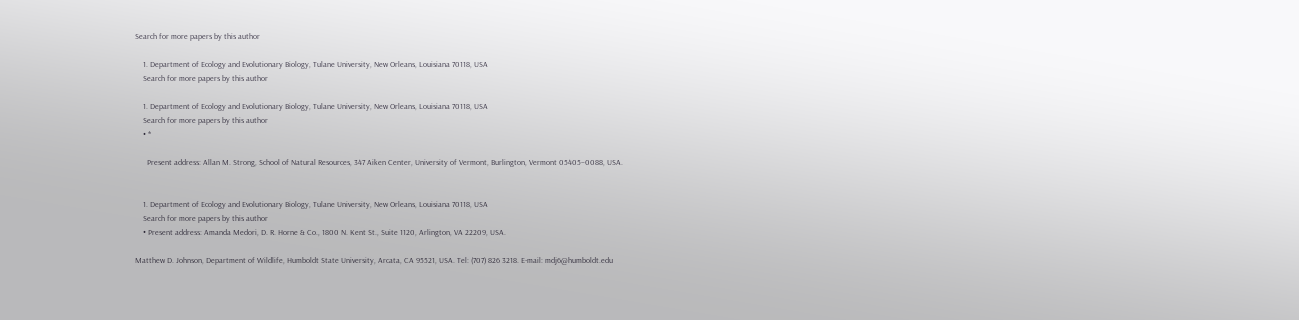Search for more papers by this author

    1. Department of Ecology and Evolutionary Biology, Tulane University, New Orleans, Louisiana 70118, USA
    Search for more papers by this author

    1. Department of Ecology and Evolutionary Biology, Tulane University, New Orleans, Louisiana 70118, USA
    Search for more papers by this author
    • *

      Present address: Allan M. Strong, School of Natural Resources, 347 Aiken Center, University of Vermont, Burlington, Vermont 05405–0088, USA.


    1. Department of Ecology and Evolutionary Biology, Tulane University, New Orleans, Louisiana 70118, USA
    Search for more papers by this author
    • Present address: Amanda Medori, D. R. Horne & Co., 1800 N. Kent St., Suite 1120, Arlington, VA 22209, USA.

Matthew D. Johnson, Department of Wildlife, Humboldt State University, Arcata, CA 95521, USA. Tel: (707) 826 3218. E-mail: mdj6@humboldt.edu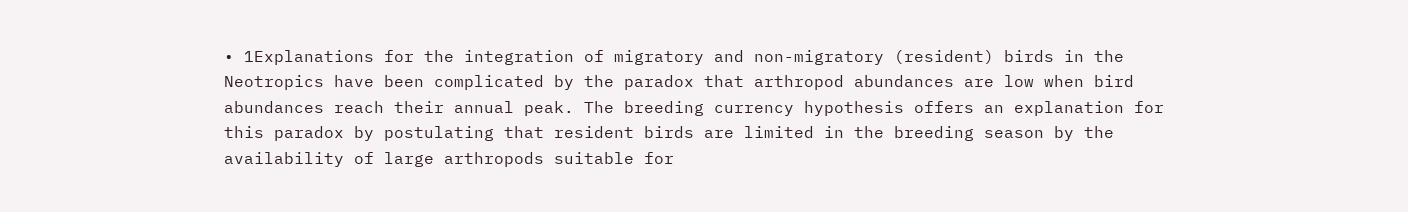• 1Explanations for the integration of migratory and non-migratory (resident) birds in the Neotropics have been complicated by the paradox that arthropod abundances are low when bird abundances reach their annual peak. The breeding currency hypothesis offers an explanation for this paradox by postulating that resident birds are limited in the breeding season by the availability of large arthropods suitable for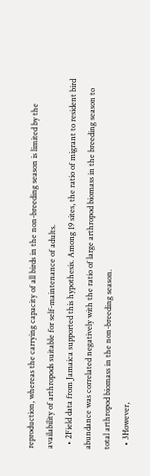reproduction, whereas the carrying capacity of all birds in the non-breeding season is limited by the availability of arthropods suitable for self-maintenance of adults.
  • 2Field data from Jamaica supported this hypothesis. Among 19 sites, the ratio of migrant to resident bird abundance was correlated negatively with the ratio of large arthropod biomass in the breeding season to total arthropod biomass in the non-breeding season.
  • 3However,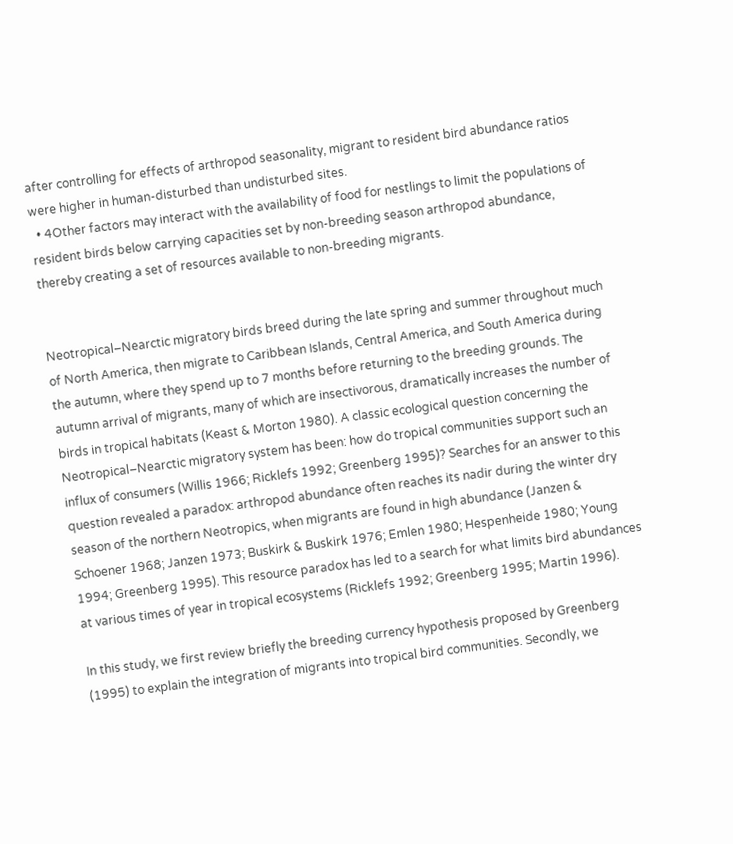after controlling for effects of arthropod seasonality, migrant to resident bird abundance ratios were higher in human-disturbed than undisturbed sites.
  • 4Other factors may interact with the availability of food for nestlings to limit the populations of resident birds below carrying capacities set by non-breeding season arthropod abundance, thereby creating a set of resources available to non-breeding migrants.


Neotropical–Nearctic migratory birds breed during the late spring and summer throughout much of North America, then migrate to Caribbean Islands, Central America, and South America during the autumn, where they spend up to 7 months before returning to the breeding grounds. The autumn arrival of migrants, many of which are insectivorous, dramatically increases the number of birds in tropical habitats (Keast & Morton 1980). A classic ecological question concerning the Neotropical–Nearctic migratory system has been: how do tropical communities support such an influx of consumers (Willis 1966; Ricklefs 1992; Greenberg 1995)? Searches for an answer to this question revealed a paradox: arthropod abundance often reaches its nadir during the winter dry season of the northern Neotropics, when migrants are found in high abundance (Janzen & Schoener 1968; Janzen 1973; Buskirk & Buskirk 1976; Emlen 1980; Hespenheide 1980; Young 1994; Greenberg 1995). This resource paradox has led to a search for what limits bird abundances at various times of year in tropical ecosystems (Ricklefs 1992; Greenberg 1995; Martin 1996).

In this study, we first review briefly the breeding currency hypothesis proposed by Greenberg (1995) to explain the integration of migrants into tropical bird communities. Secondly, we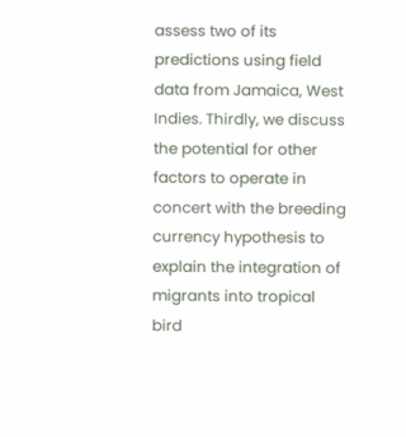assess two of its predictions using field data from Jamaica, West Indies. Thirdly, we discuss the potential for other factors to operate in concert with the breeding currency hypothesis to explain the integration of migrants into tropical bird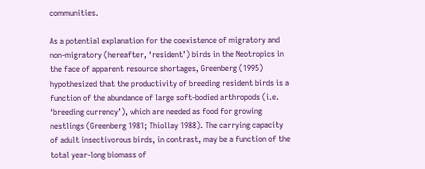communities.

As a potential explanation for the coexistence of migratory and non-migratory (hereafter, ‘resident’) birds in the Neotropics in the face of apparent resource shortages, Greenberg (1995) hypothesized that the productivity of breeding resident birds is a function of the abundance of large soft-bodied arthropods (i.e. ‘breeding currency’), which are needed as food for growing nestlings (Greenberg 1981; Thiollay 1988). The carrying capacity of adult insectivorous birds, in contrast, may be a function of the total year-long biomass of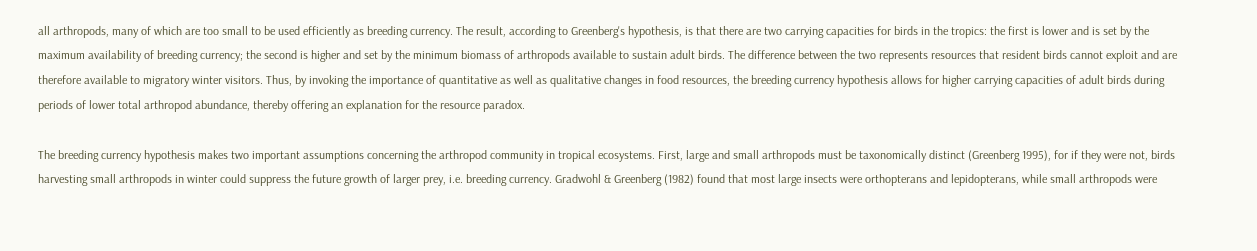all arthropods, many of which are too small to be used efficiently as breeding currency. The result, according to Greenberg's hypothesis, is that there are two carrying capacities for birds in the tropics: the first is lower and is set by the maximum availability of breeding currency; the second is higher and set by the minimum biomass of arthropods available to sustain adult birds. The difference between the two represents resources that resident birds cannot exploit and are therefore available to migratory winter visitors. Thus, by invoking the importance of quantitative as well as qualitative changes in food resources, the breeding currency hypothesis allows for higher carrying capacities of adult birds during periods of lower total arthropod abundance, thereby offering an explanation for the resource paradox.

The breeding currency hypothesis makes two important assumptions concerning the arthropod community in tropical ecosystems. First, large and small arthropods must be taxonomically distinct (Greenberg 1995), for if they were not, birds harvesting small arthropods in winter could suppress the future growth of larger prey, i.e. breeding currency. Gradwohl & Greenberg (1982) found that most large insects were orthopterans and lepidopterans, while small arthropods were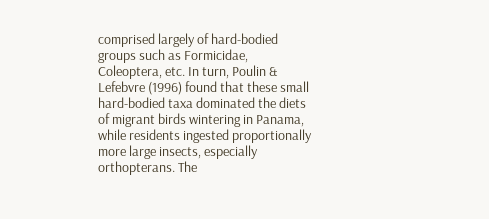comprised largely of hard-bodied groups such as Formicidae, Coleoptera, etc. In turn, Poulin & Lefebvre (1996) found that these small hard-bodied taxa dominated the diets of migrant birds wintering in Panama, while residents ingested proportionally more large insects, especially orthopterans. The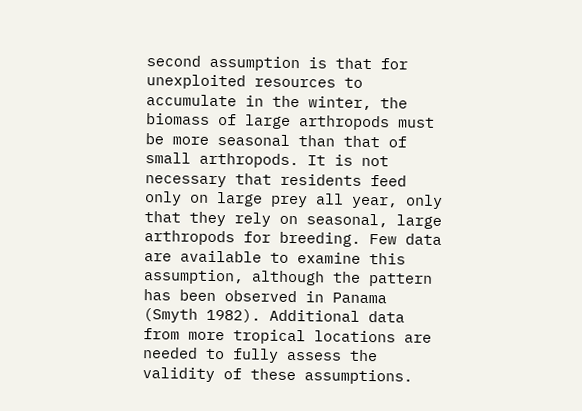second assumption is that for unexploited resources to accumulate in the winter, the biomass of large arthropods must be more seasonal than that of small arthropods. It is not necessary that residents feed only on large prey all year, only that they rely on seasonal, large arthropods for breeding. Few data are available to examine this assumption, although the pattern has been observed in Panama (Smyth 1982). Additional data from more tropical locations are needed to fully assess the validity of these assumptions.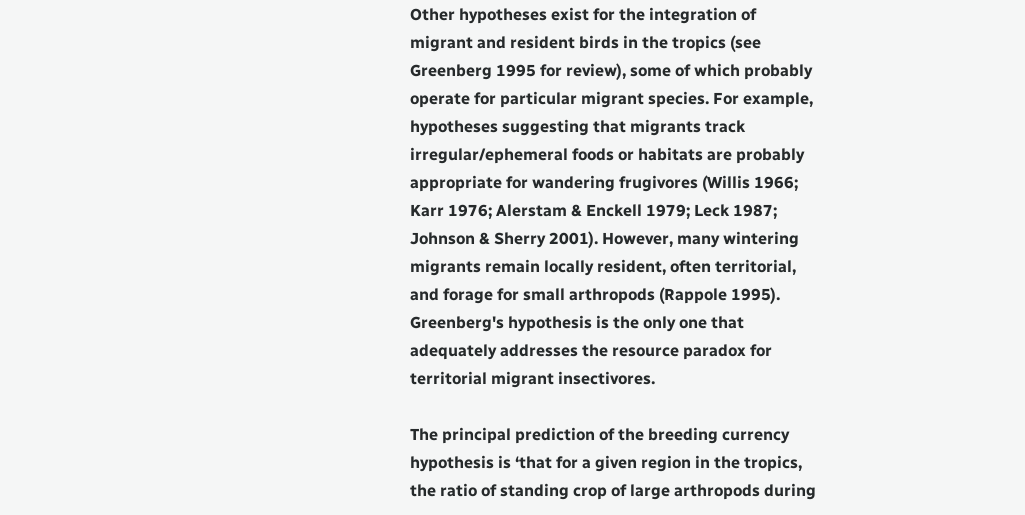Other hypotheses exist for the integration of migrant and resident birds in the tropics (see Greenberg 1995 for review), some of which probably operate for particular migrant species. For example, hypotheses suggesting that migrants track irregular/ephemeral foods or habitats are probably appropriate for wandering frugivores (Willis 1966; Karr 1976; Alerstam & Enckell 1979; Leck 1987; Johnson & Sherry 2001). However, many wintering migrants remain locally resident, often territorial, and forage for small arthropods (Rappole 1995). Greenberg's hypothesis is the only one that adequately addresses the resource paradox for territorial migrant insectivores.

The principal prediction of the breeding currency hypothesis is ‘that for a given region in the tropics, the ratio of standing crop of large arthropods during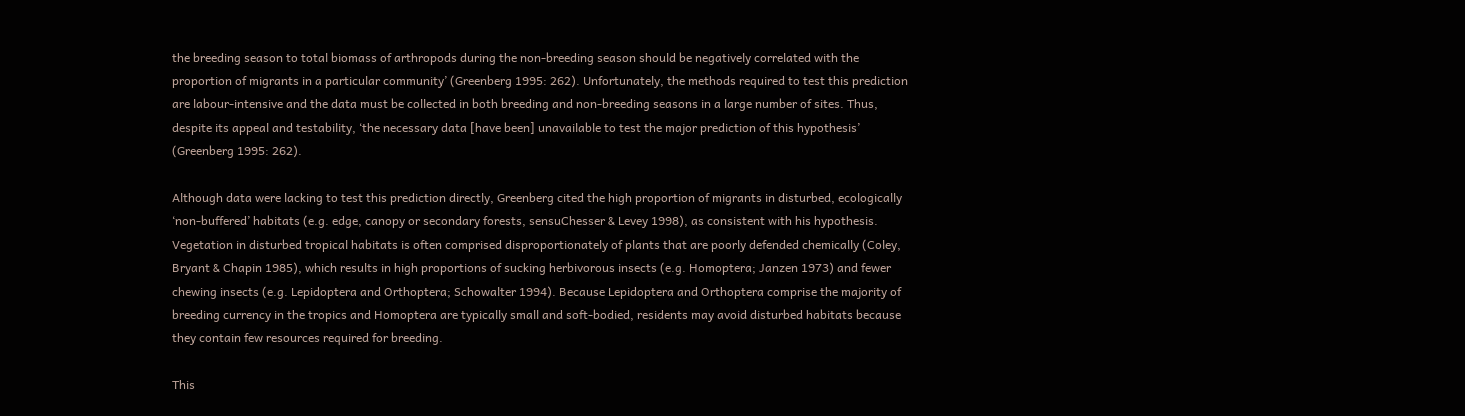the breeding season to total biomass of arthropods during the non-breeding season should be negatively correlated with the proportion of migrants in a particular community’ (Greenberg 1995: 262). Unfortunately, the methods required to test this prediction are labour-intensive and the data must be collected in both breeding and non-breeding seasons in a large number of sites. Thus, despite its appeal and testability, ‘the necessary data [have been] unavailable to test the major prediction of this hypothesis’ (Greenberg 1995: 262).

Although data were lacking to test this prediction directly, Greenberg cited the high proportion of migrants in disturbed, ecologically ‘non-buffered’ habitats (e.g. edge, canopy or secondary forests, sensuChesser & Levey 1998), as consistent with his hypothesis. Vegetation in disturbed tropical habitats is often comprised disproportionately of plants that are poorly defended chemically (Coley, Bryant & Chapin 1985), which results in high proportions of sucking herbivorous insects (e.g. Homoptera; Janzen 1973) and fewer chewing insects (e.g. Lepidoptera and Orthoptera; Schowalter 1994). Because Lepidoptera and Orthoptera comprise the majority of breeding currency in the tropics and Homoptera are typically small and soft-bodied, residents may avoid disturbed habitats because they contain few resources required for breeding.

This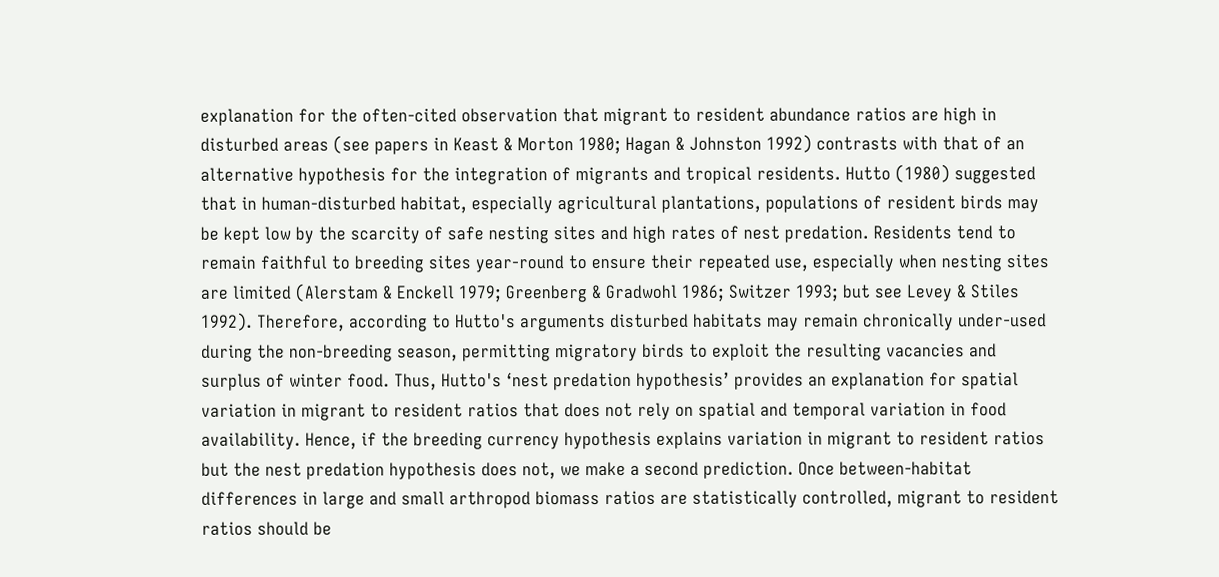explanation for the often-cited observation that migrant to resident abundance ratios are high in disturbed areas (see papers in Keast & Morton 1980; Hagan & Johnston 1992) contrasts with that of an alternative hypothesis for the integration of migrants and tropical residents. Hutto (1980) suggested that in human-disturbed habitat, especially agricultural plantations, populations of resident birds may be kept low by the scarcity of safe nesting sites and high rates of nest predation. Residents tend to remain faithful to breeding sites year-round to ensure their repeated use, especially when nesting sites are limited (Alerstam & Enckell 1979; Greenberg & Gradwohl 1986; Switzer 1993; but see Levey & Stiles 1992). Therefore, according to Hutto's arguments disturbed habitats may remain chronically under-used during the non-breeding season, permitting migratory birds to exploit the resulting vacancies and surplus of winter food. Thus, Hutto's ‘nest predation hypothesis’ provides an explanation for spatial variation in migrant to resident ratios that does not rely on spatial and temporal variation in food availability. Hence, if the breeding currency hypothesis explains variation in migrant to resident ratios but the nest predation hypothesis does not, we make a second prediction. Once between-habitat differences in large and small arthropod biomass ratios are statistically controlled, migrant to resident ratios should be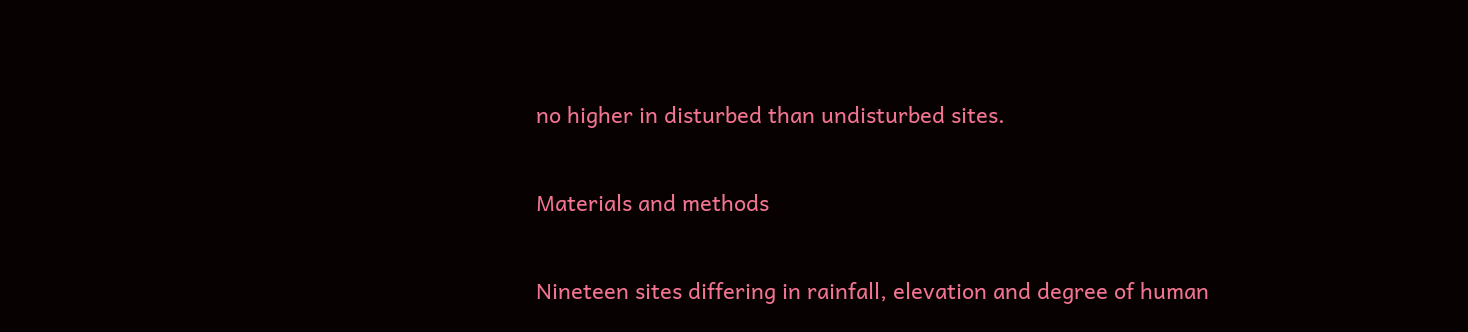no higher in disturbed than undisturbed sites.

Materials and methods

Nineteen sites differing in rainfall, elevation and degree of human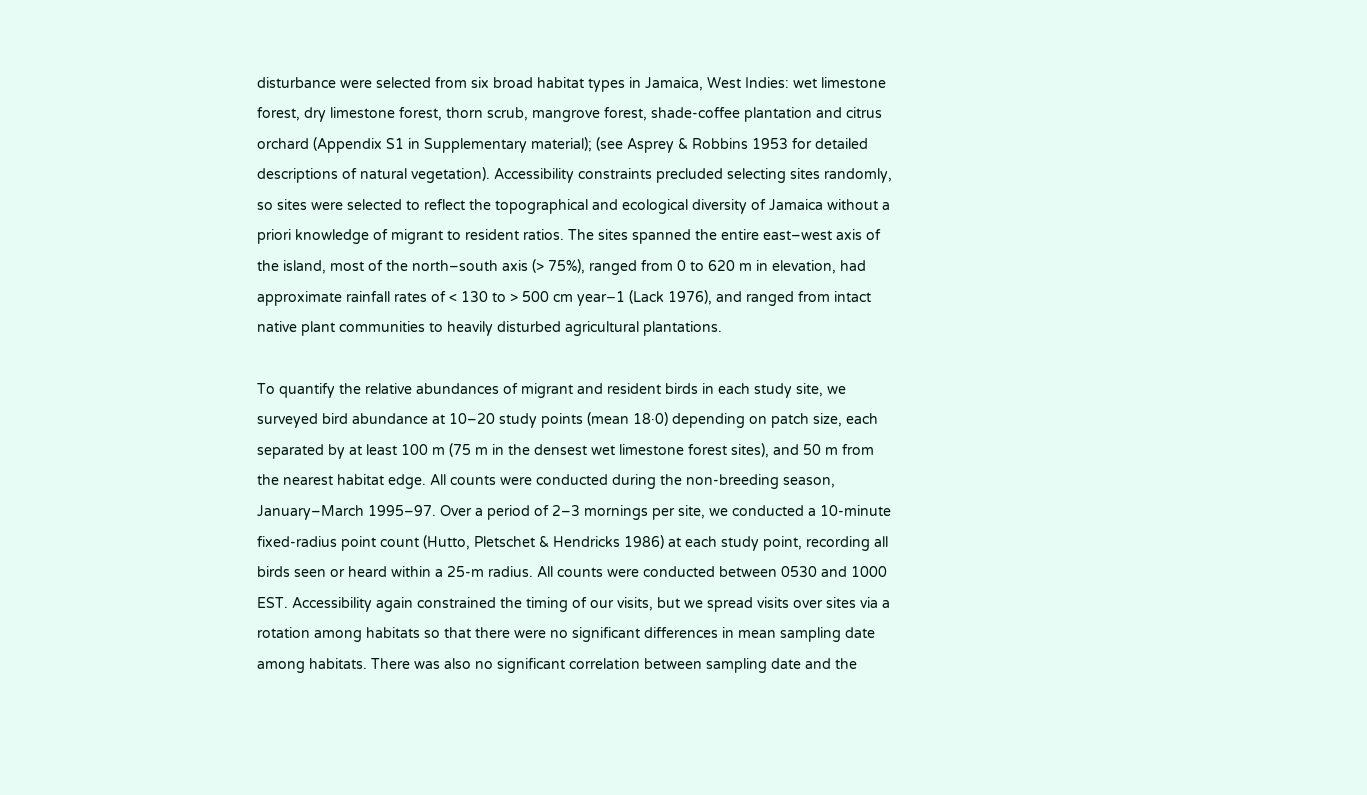disturbance were selected from six broad habitat types in Jamaica, West Indies: wet limestone forest, dry limestone forest, thorn scrub, mangrove forest, shade-coffee plantation and citrus orchard (Appendix S1 in Supplementary material); (see Asprey & Robbins 1953 for detailed descriptions of natural vegetation). Accessibility constraints precluded selecting sites randomly, so sites were selected to reflect the topographical and ecological diversity of Jamaica without a priori knowledge of migrant to resident ratios. The sites spanned the entire east–west axis of the island, most of the north–south axis (> 75%), ranged from 0 to 620 m in elevation, had approximate rainfall rates of < 130 to > 500 cm year−1 (Lack 1976), and ranged from intact native plant communities to heavily disturbed agricultural plantations.

To quantify the relative abundances of migrant and resident birds in each study site, we surveyed bird abundance at 10–20 study points (mean 18·0) depending on patch size, each separated by at least 100 m (75 m in the densest wet limestone forest sites), and 50 m from the nearest habitat edge. All counts were conducted during the non-breeding season, January–March 1995–97. Over a period of 2–3 mornings per site, we conducted a 10-minute fixed-radius point count (Hutto, Pletschet & Hendricks 1986) at each study point, recording all birds seen or heard within a 25-m radius. All counts were conducted between 0530 and 1000 EST. Accessibility again constrained the timing of our visits, but we spread visits over sites via a rotation among habitats so that there were no significant differences in mean sampling date among habitats. There was also no significant correlation between sampling date and the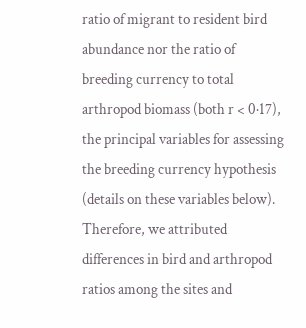ratio of migrant to resident bird abundance nor the ratio of breeding currency to total arthropod biomass (both r < 0·17), the principal variables for assessing the breeding currency hypothesis (details on these variables below). Therefore, we attributed differences in bird and arthropod ratios among the sites and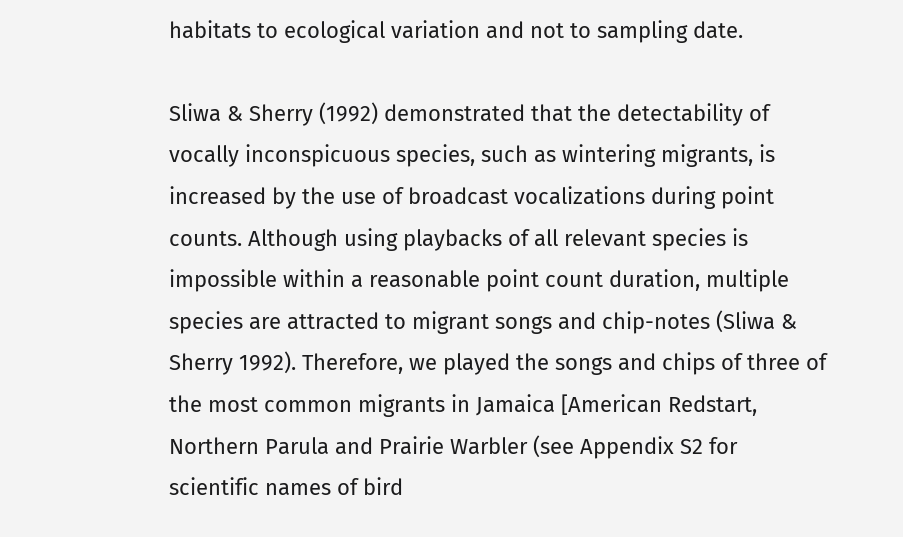habitats to ecological variation and not to sampling date.

Sliwa & Sherry (1992) demonstrated that the detectability of vocally inconspicuous species, such as wintering migrants, is increased by the use of broadcast vocalizations during point counts. Although using playbacks of all relevant species is impossible within a reasonable point count duration, multiple species are attracted to migrant songs and chip-notes (Sliwa & Sherry 1992). Therefore, we played the songs and chips of three of the most common migrants in Jamaica [American Redstart, Northern Parula and Prairie Warbler (see Appendix S2 for scientific names of bird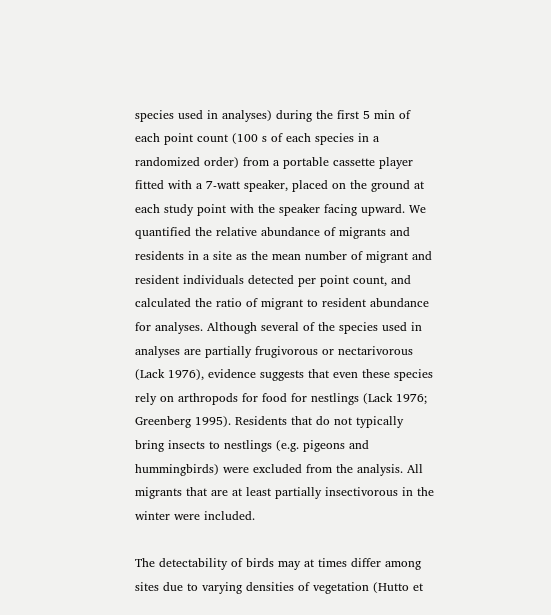species used in analyses) during the first 5 min of each point count (100 s of each species in a randomized order) from a portable cassette player fitted with a 7-watt speaker, placed on the ground at each study point with the speaker facing upward. We quantified the relative abundance of migrants and residents in a site as the mean number of migrant and resident individuals detected per point count, and calculated the ratio of migrant to resident abundance for analyses. Although several of the species used in analyses are partially frugivorous or nectarivorous (Lack 1976), evidence suggests that even these species rely on arthropods for food for nestlings (Lack 1976; Greenberg 1995). Residents that do not typically bring insects to nestlings (e.g. pigeons and hummingbirds) were excluded from the analysis. All migrants that are at least partially insectivorous in the winter were included.

The detectability of birds may at times differ among sites due to varying densities of vegetation (Hutto et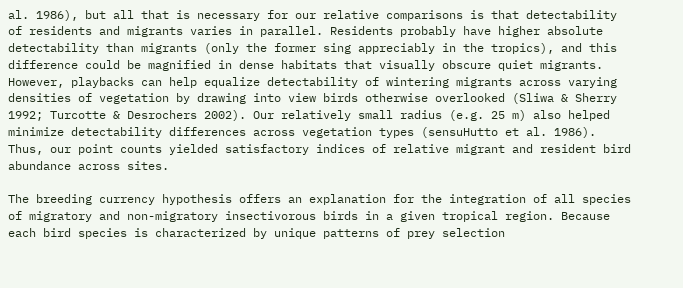al. 1986), but all that is necessary for our relative comparisons is that detectability of residents and migrants varies in parallel. Residents probably have higher absolute detectability than migrants (only the former sing appreciably in the tropics), and this difference could be magnified in dense habitats that visually obscure quiet migrants. However, playbacks can help equalize detectability of wintering migrants across varying densities of vegetation by drawing into view birds otherwise overlooked (Sliwa & Sherry 1992; Turcotte & Desrochers 2002). Our relatively small radius (e.g. 25 m) also helped minimize detectability differences across vegetation types (sensuHutto et al. 1986). Thus, our point counts yielded satisfactory indices of relative migrant and resident bird abundance across sites.

The breeding currency hypothesis offers an explanation for the integration of all species of migratory and non-migratory insectivorous birds in a given tropical region. Because each bird species is characterized by unique patterns of prey selection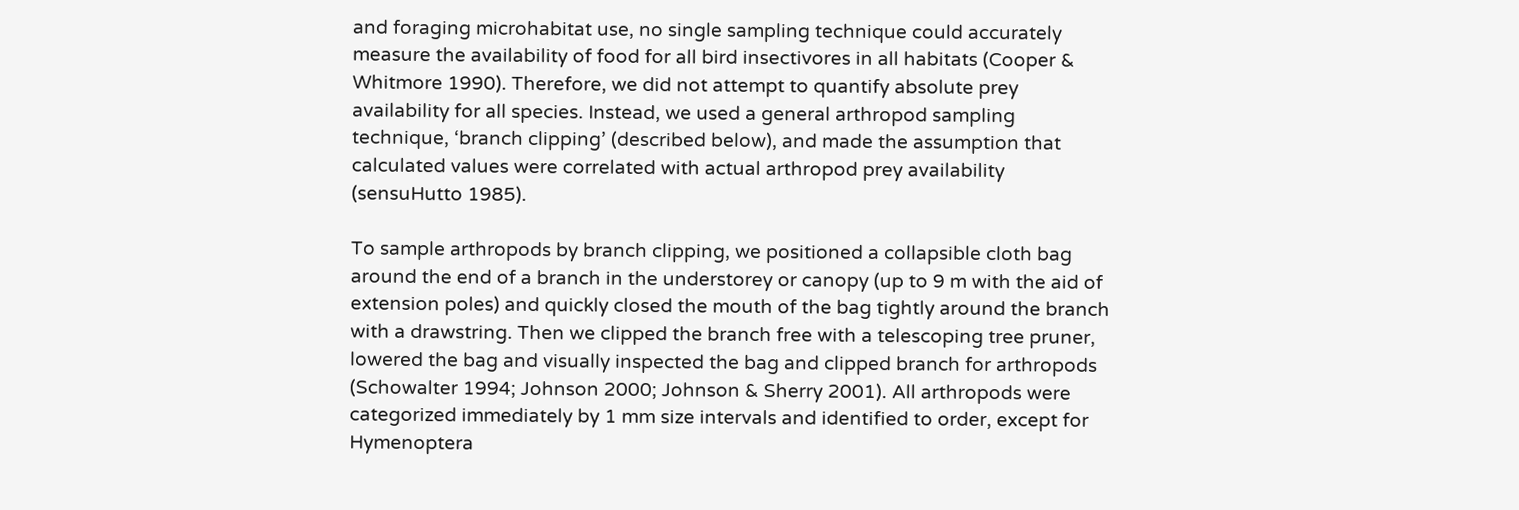and foraging microhabitat use, no single sampling technique could accurately measure the availability of food for all bird insectivores in all habitats (Cooper & Whitmore 1990). Therefore, we did not attempt to quantify absolute prey availability for all species. Instead, we used a general arthropod sampling technique, ‘branch clipping’ (described below), and made the assumption that calculated values were correlated with actual arthropod prey availability (sensuHutto 1985).

To sample arthropods by branch clipping, we positioned a collapsible cloth bag around the end of a branch in the understorey or canopy (up to 9 m with the aid of extension poles) and quickly closed the mouth of the bag tightly around the branch with a drawstring. Then we clipped the branch free with a telescoping tree pruner, lowered the bag and visually inspected the bag and clipped branch for arthropods (Schowalter 1994; Johnson 2000; Johnson & Sherry 2001). All arthropods were categorized immediately by 1 mm size intervals and identified to order, except for Hymenoptera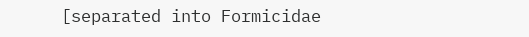[separated into Formicidae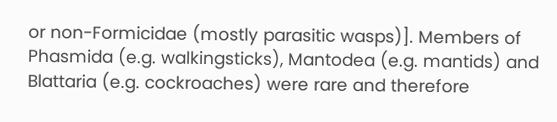or non-Formicidae (mostly parasitic wasps)]. Members of Phasmida (e.g. walkingsticks), Mantodea (e.g. mantids) and Blattaria (e.g. cockroaches) were rare and therefore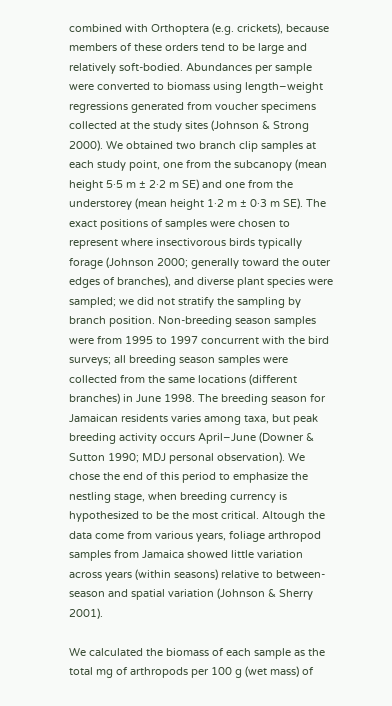combined with Orthoptera (e.g. crickets), because members of these orders tend to be large and relatively soft-bodied. Abundances per sample were converted to biomass using length–weight regressions generated from voucher specimens collected at the study sites (Johnson & Strong 2000). We obtained two branch clip samples at each study point, one from the subcanopy (mean height 5·5 m ± 2·2 m SE) and one from the understorey (mean height 1·2 m ± 0·3 m SE). The exact positions of samples were chosen to represent where insectivorous birds typically forage (Johnson 2000; generally toward the outer edges of branches), and diverse plant species were sampled; we did not stratify the sampling by branch position. Non-breeding season samples were from 1995 to 1997 concurrent with the bird surveys; all breeding season samples were collected from the same locations (different branches) in June 1998. The breeding season for Jamaican residents varies among taxa, but peak breeding activity occurs April–June (Downer & Sutton 1990; MDJ personal observation). We chose the end of this period to emphasize the nestling stage, when breeding currency is hypothesized to be the most critical. Altough the data come from various years, foliage arthropod samples from Jamaica showed little variation across years (within seasons) relative to between-season and spatial variation (Johnson & Sherry 2001).

We calculated the biomass of each sample as the total mg of arthropods per 100 g (wet mass) of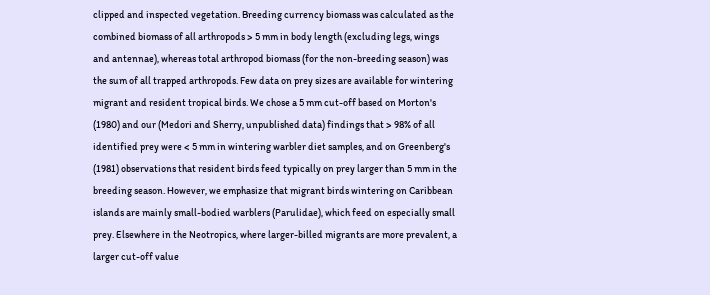clipped and inspected vegetation. Breeding currency biomass was calculated as the combined biomass of all arthropods > 5 mm in body length (excluding legs, wings and antennae), whereas total arthropod biomass (for the non-breeding season) was the sum of all trapped arthropods. Few data on prey sizes are available for wintering migrant and resident tropical birds. We chose a 5 mm cut-off based on Morton's (1980) and our (Medori and Sherry, unpublished data) findings that > 98% of all identified prey were < 5 mm in wintering warbler diet samples, and on Greenberg's (1981) observations that resident birds feed typically on prey larger than 5 mm in the breeding season. However, we emphasize that migrant birds wintering on Caribbean islands are mainly small-bodied warblers (Parulidae), which feed on especially small prey. Elsewhere in the Neotropics, where larger-billed migrants are more prevalent, a larger cut-off value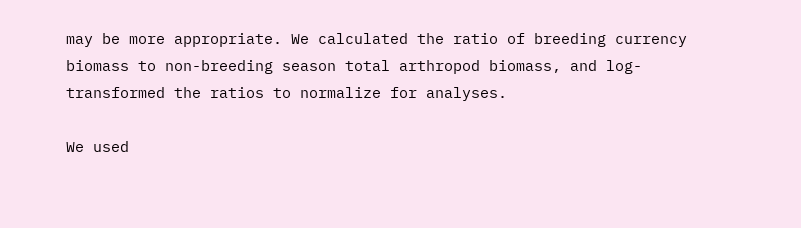may be more appropriate. We calculated the ratio of breeding currency biomass to non-breeding season total arthropod biomass, and log-transformed the ratios to normalize for analyses.

We used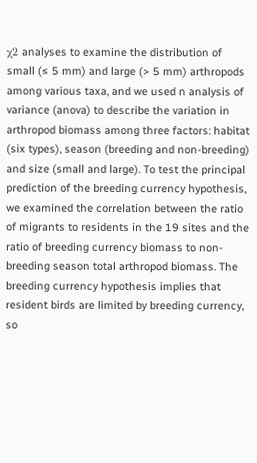χ2 analyses to examine the distribution of small (≤ 5 mm) and large (> 5 mm) arthropods among various taxa, and we used n analysis of variance (anova) to describe the variation in arthropod biomass among three factors: habitat (six types), season (breeding and non-breeding) and size (small and large). To test the principal prediction of the breeding currency hypothesis, we examined the correlation between the ratio of migrants to residents in the 19 sites and the ratio of breeding currency biomass to non-breeding season total arthropod biomass. The breeding currency hypothesis implies that resident birds are limited by breeding currency, so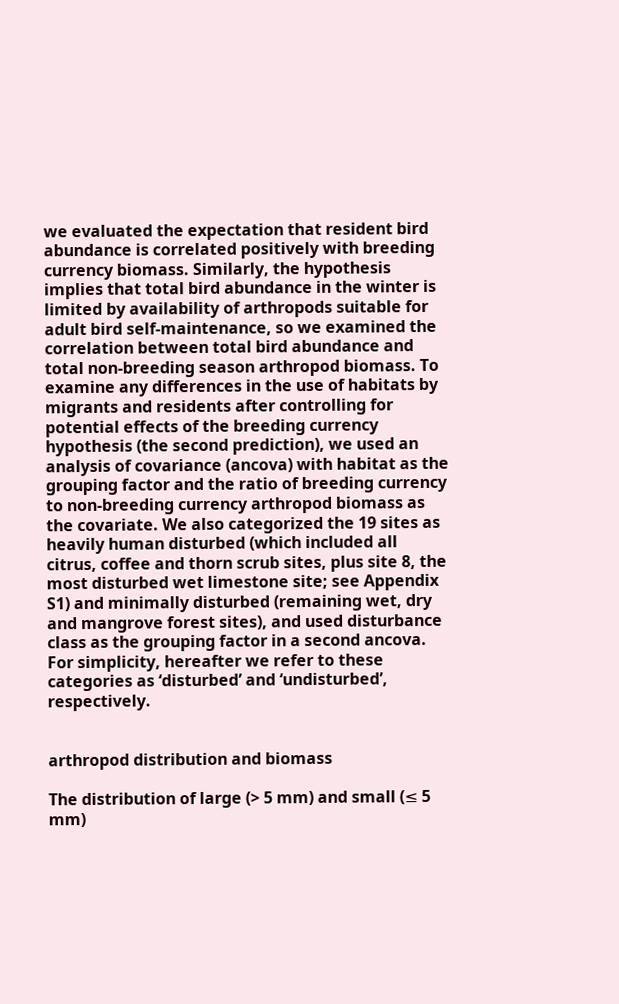we evaluated the expectation that resident bird abundance is correlated positively with breeding currency biomass. Similarly, the hypothesis implies that total bird abundance in the winter is limited by availability of arthropods suitable for adult bird self-maintenance, so we examined the correlation between total bird abundance and total non-breeding season arthropod biomass. To examine any differences in the use of habitats by migrants and residents after controlling for potential effects of the breeding currency hypothesis (the second prediction), we used an analysis of covariance (ancova) with habitat as the grouping factor and the ratio of breeding currency to non-breeding currency arthropod biomass as the covariate. We also categorized the 19 sites as heavily human disturbed (which included all citrus, coffee and thorn scrub sites, plus site 8, the most disturbed wet limestone site; see Appendix S1) and minimally disturbed (remaining wet, dry and mangrove forest sites), and used disturbance class as the grouping factor in a second ancova. For simplicity, hereafter we refer to these categories as ‘disturbed’ and ‘undisturbed’, respectively.


arthropod distribution and biomass

The distribution of large (> 5 mm) and small (≤ 5 mm)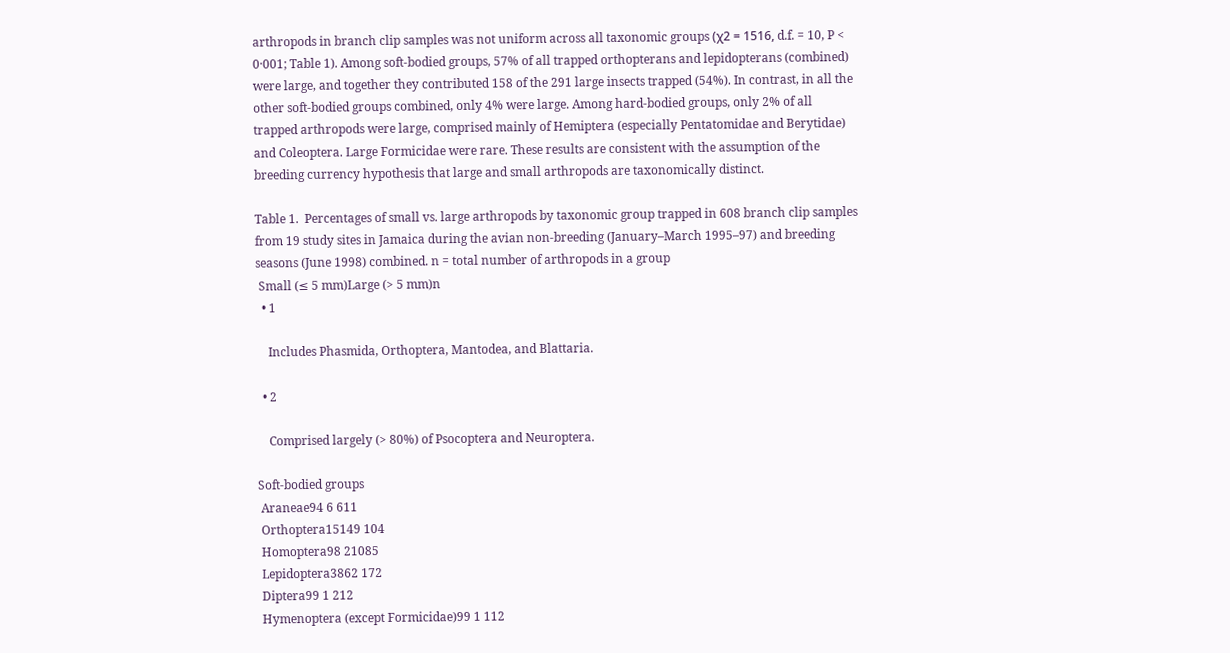arthropods in branch clip samples was not uniform across all taxonomic groups (χ2 = 1516, d.f. = 10, P < 0·001; Table 1). Among soft-bodied groups, 57% of all trapped orthopterans and lepidopterans (combined) were large, and together they contributed 158 of the 291 large insects trapped (54%). In contrast, in all the other soft-bodied groups combined, only 4% were large. Among hard-bodied groups, only 2% of all trapped arthropods were large, comprised mainly of Hemiptera (especially Pentatomidae and Berytidae) and Coleoptera. Large Formicidae were rare. These results are consistent with the assumption of the breeding currency hypothesis that large and small arthropods are taxonomically distinct.

Table 1.  Percentages of small vs. large arthropods by taxonomic group trapped in 608 branch clip samples from 19 study sites in Jamaica during the avian non-breeding (January–March 1995–97) and breeding seasons (June 1998) combined. n = total number of arthropods in a group
 Small (≤ 5 mm)Large (> 5 mm)n
  • 1

    Includes Phasmida, Orthoptera, Mantodea, and Blattaria.

  • 2

    Comprised largely (> 80%) of Psocoptera and Neuroptera.

Soft-bodied groups
 Araneae94 6 611
 Orthoptera15149 104
 Homoptera98 21085
 Lepidoptera3862 172
 Diptera99 1 212
 Hymenoptera (except Formicidae)99 1 112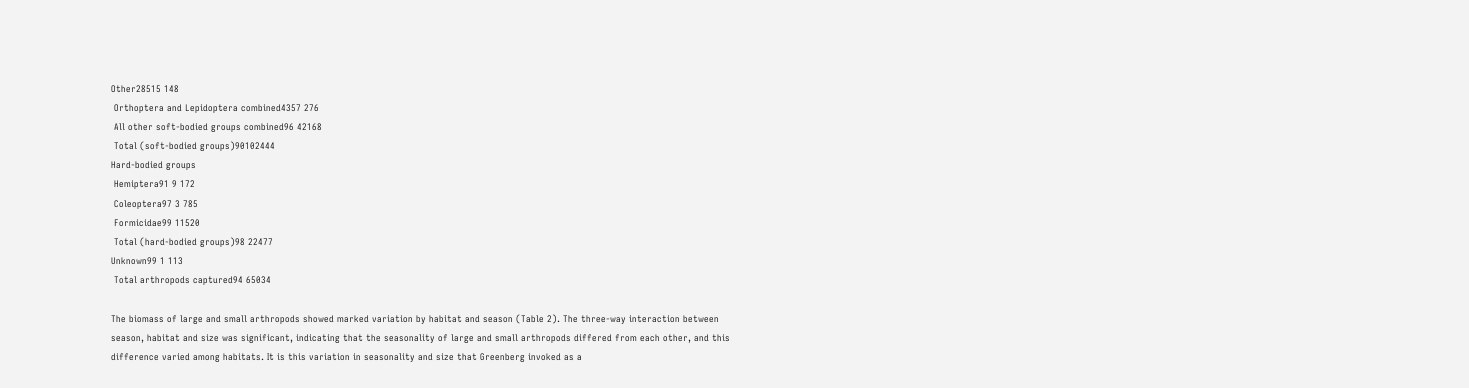Other28515 148
 Orthoptera and Lepidoptera combined4357 276
 All other soft-bodied groups combined96 42168
 Total (soft-bodied groups)90102444
Hard-bodied groups
 Hemiptera91 9 172
 Coleoptera97 3 785
 Formicidae99 11520
 Total (hard-bodied groups)98 22477
Unknown99 1 113
 Total arthropods captured94 65034

The biomass of large and small arthropods showed marked variation by habitat and season (Table 2). The three-way interaction between season, habitat and size was significant, indicating that the seasonality of large and small arthropods differed from each other, and this difference varied among habitats. It is this variation in seasonality and size that Greenberg invoked as a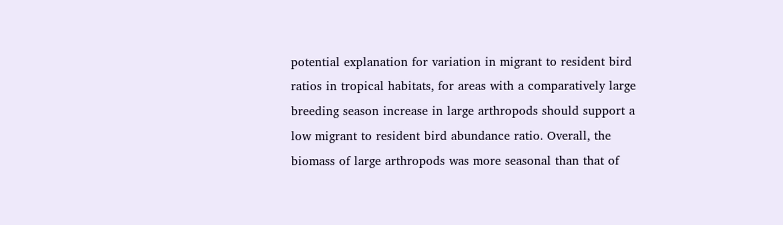potential explanation for variation in migrant to resident bird ratios in tropical habitats, for areas with a comparatively large breeding season increase in large arthropods should support a low migrant to resident bird abundance ratio. Overall, the biomass of large arthropods was more seasonal than that of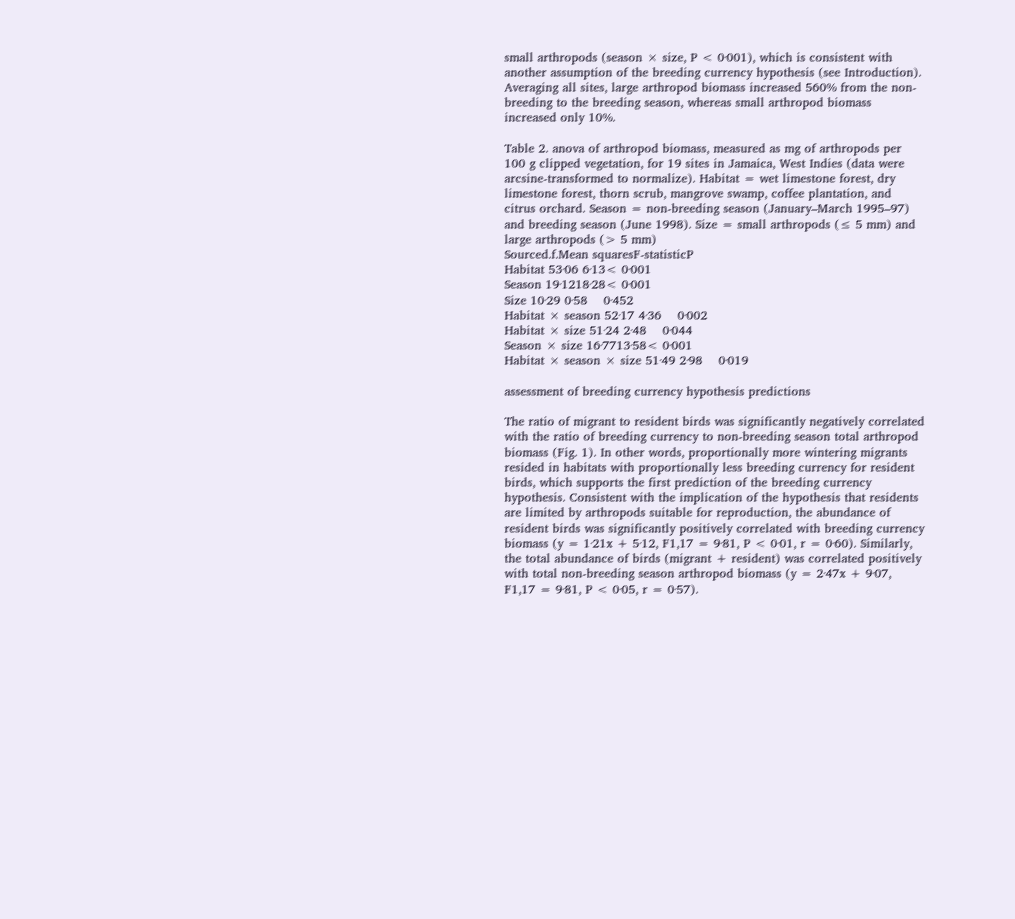small arthropods (season × size, P < 0·001), which is consistent with another assumption of the breeding currency hypothesis (see Introduction). Averaging all sites, large arthropod biomass increased 560% from the non-breeding to the breeding season, whereas small arthropod biomass increased only 10%.

Table 2. anova of arthropod biomass, measured as mg of arthropods per 100 g clipped vegetation, for 19 sites in Jamaica, West Indies (data were arcsine-transformed to normalize). Habitat = wet limestone forest, dry limestone forest, thorn scrub, mangrove swamp, coffee plantation, and citrus orchard. Season = non-breeding season (January–March 1995–97) and breeding season (June 1998). Size = small arthropods (≤ 5 mm) and large arthropods (> 5 mm)
Sourced.f.Mean squaresF-statisticP
Habitat 53·06 6·13< 0·001
Season 19·1218·28< 0·001
Size 10·29 0·58    0·452
Habitat × season 52·17 4·36    0·002
Habitat × size 51·24 2·48    0·044
Season × size 16·7713·58< 0·001
Habitat × season × size 51·49 2·98    0·019

assessment of breeding currency hypothesis predictions

The ratio of migrant to resident birds was significantly negatively correlated with the ratio of breeding currency to non-breeding season total arthropod biomass (Fig. 1). In other words, proportionally more wintering migrants resided in habitats with proportionally less breeding currency for resident birds, which supports the first prediction of the breeding currency hypothesis. Consistent with the implication of the hypothesis that residents are limited by arthropods suitable for reproduction, the abundance of resident birds was significantly positively correlated with breeding currency biomass (y = 1·21x + 5·12, F1,17 = 9·81, P < 0·01, r = 0·60). Similarly, the total abundance of birds (migrant + resident) was correlated positively with total non-breeding season arthropod biomass (y = 2·47x + 9·07, F1,17 = 9·81, P < 0·05, r = 0·57).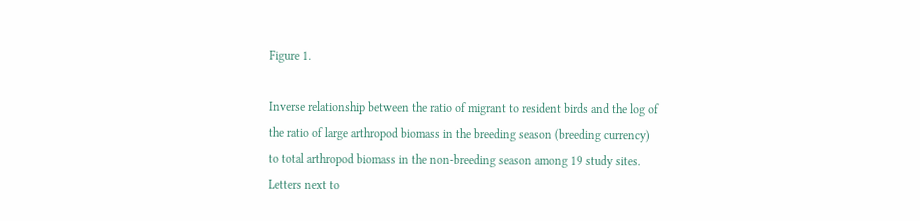Figure 1.

Inverse relationship between the ratio of migrant to resident birds and the log of the ratio of large arthropod biomass in the breeding season (breeding currency) to total arthropod biomass in the non-breeding season among 19 study sites. Letters next to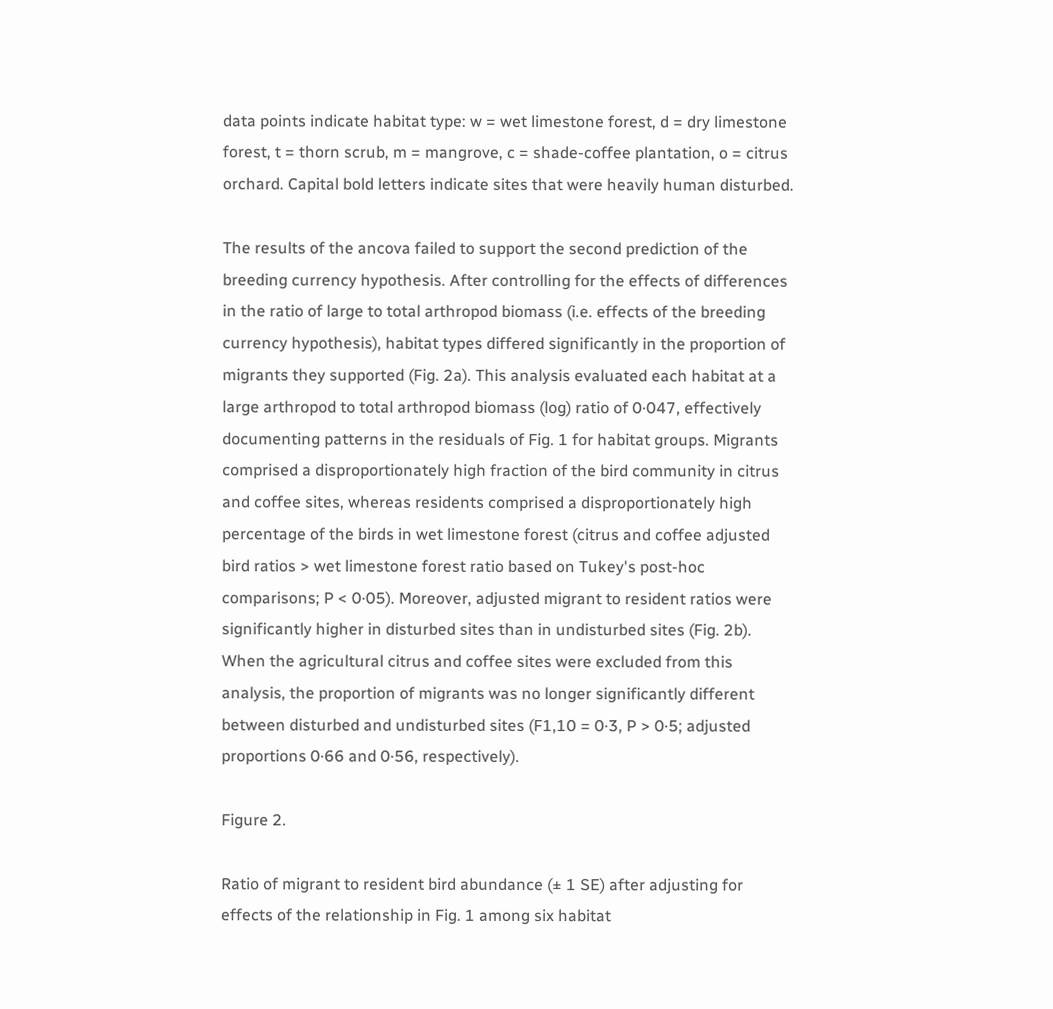data points indicate habitat type: w = wet limestone forest, d = dry limestone forest, t = thorn scrub, m = mangrove, c = shade-coffee plantation, o = citrus orchard. Capital bold letters indicate sites that were heavily human disturbed.

The results of the ancova failed to support the second prediction of the breeding currency hypothesis. After controlling for the effects of differences in the ratio of large to total arthropod biomass (i.e. effects of the breeding currency hypothesis), habitat types differed significantly in the proportion of migrants they supported (Fig. 2a). This analysis evaluated each habitat at a large arthropod to total arthropod biomass (log) ratio of 0·047, effectively documenting patterns in the residuals of Fig. 1 for habitat groups. Migrants comprised a disproportionately high fraction of the bird community in citrus and coffee sites, whereas residents comprised a disproportionately high percentage of the birds in wet limestone forest (citrus and coffee adjusted bird ratios > wet limestone forest ratio based on Tukey's post-hoc comparisons; P < 0·05). Moreover, adjusted migrant to resident ratios were significantly higher in disturbed sites than in undisturbed sites (Fig. 2b). When the agricultural citrus and coffee sites were excluded from this analysis, the proportion of migrants was no longer significantly different between disturbed and undisturbed sites (F1,10 = 0·3, P > 0·5; adjusted proportions 0·66 and 0·56, respectively).

Figure 2.

Ratio of migrant to resident bird abundance (± 1 SE) after adjusting for effects of the relationship in Fig. 1 among six habitat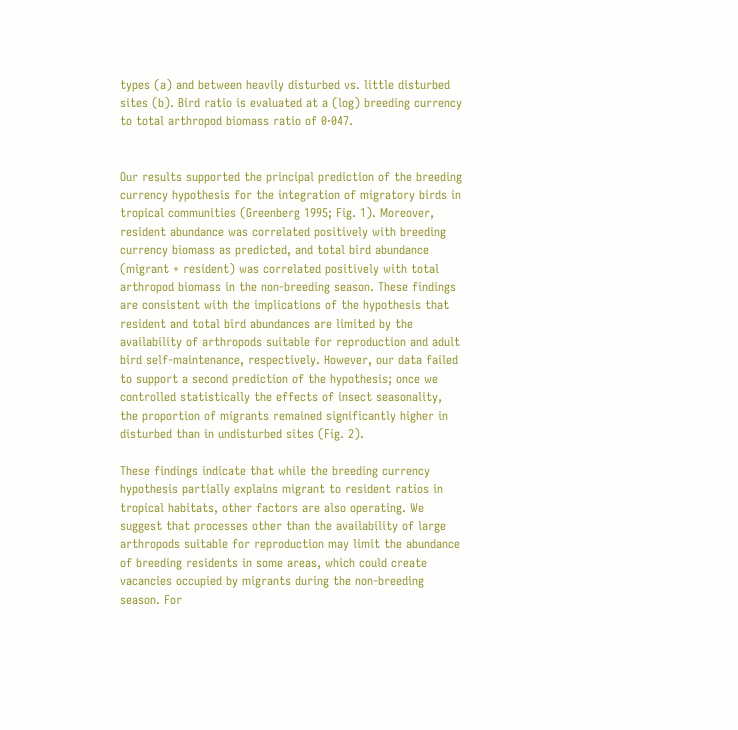types (a) and between heavily disturbed vs. little disturbed sites (b). Bird ratio is evaluated at a (log) breeding currency to total arthropod biomass ratio of 0·047.


Our results supported the principal prediction of the breeding currency hypothesis for the integration of migratory birds in tropical communities (Greenberg 1995; Fig. 1). Moreover, resident abundance was correlated positively with breeding currency biomass as predicted, and total bird abundance (migrant + resident) was correlated positively with total arthropod biomass in the non-breeding season. These findings are consistent with the implications of the hypothesis that resident and total bird abundances are limited by the availability of arthropods suitable for reproduction and adult bird self-maintenance, respectively. However, our data failed to support a second prediction of the hypothesis; once we controlled statistically the effects of insect seasonality, the proportion of migrants remained significantly higher in disturbed than in undisturbed sites (Fig. 2).

These findings indicate that while the breeding currency hypothesis partially explains migrant to resident ratios in tropical habitats, other factors are also operating. We suggest that processes other than the availability of large arthropods suitable for reproduction may limit the abundance of breeding residents in some areas, which could create vacancies occupied by migrants during the non-breeding season. For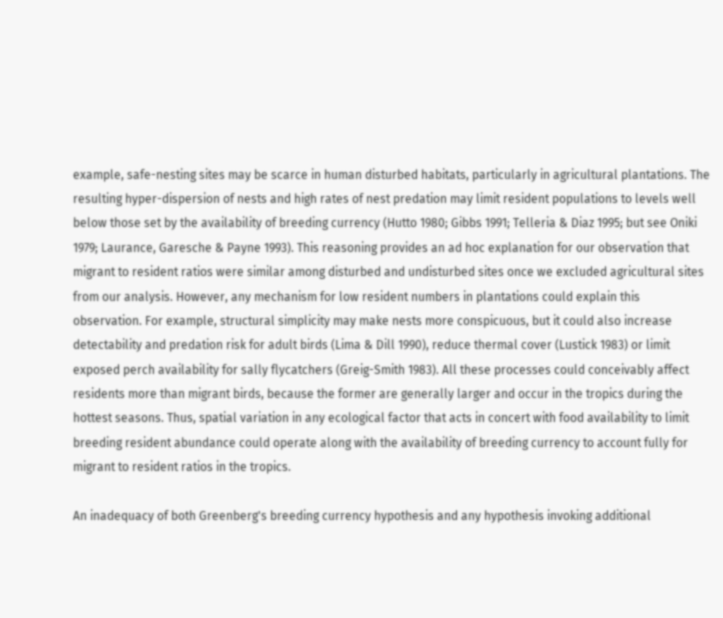example, safe-nesting sites may be scarce in human disturbed habitats, particularly in agricultural plantations. The resulting hyper-dispersion of nests and high rates of nest predation may limit resident populations to levels well below those set by the availability of breeding currency (Hutto 1980; Gibbs 1991; Telleria & Diaz 1995; but see Oniki 1979; Laurance, Garesche & Payne 1993). This reasoning provides an ad hoc explanation for our observation that migrant to resident ratios were similar among disturbed and undisturbed sites once we excluded agricultural sites from our analysis. However, any mechanism for low resident numbers in plantations could explain this observation. For example, structural simplicity may make nests more conspicuous, but it could also increase detectability and predation risk for adult birds (Lima & Dill 1990), reduce thermal cover (Lustick 1983) or limit exposed perch availability for sally flycatchers (Greig-Smith 1983). All these processes could conceivably affect residents more than migrant birds, because the former are generally larger and occur in the tropics during the hottest seasons. Thus, spatial variation in any ecological factor that acts in concert with food availability to limit breeding resident abundance could operate along with the availability of breeding currency to account fully for migrant to resident ratios in the tropics.

An inadequacy of both Greenberg's breeding currency hypothesis and any hypothesis invoking additional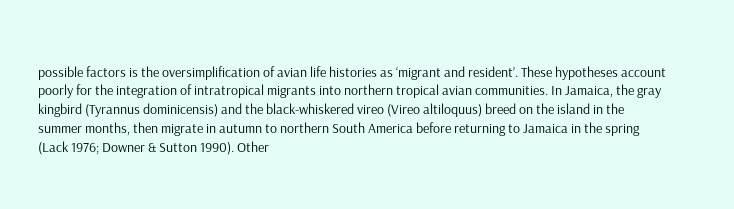possible factors is the oversimplification of avian life histories as ‘migrant and resident’. These hypotheses account poorly for the integration of intratropical migrants into northern tropical avian communities. In Jamaica, the gray kingbird (Tyrannus dominicensis) and the black-whiskered vireo (Vireo altiloquus) breed on the island in the summer months, then migrate in autumn to northern South America before returning to Jamaica in the spring (Lack 1976; Downer & Sutton 1990). Other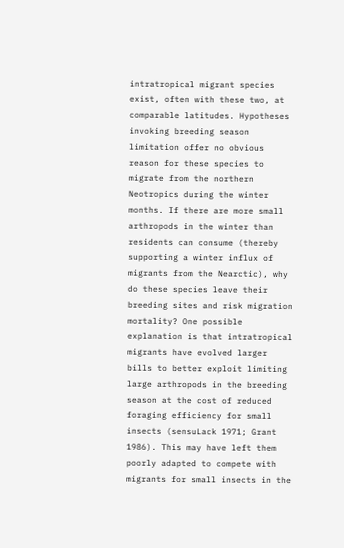intratropical migrant species exist, often with these two, at comparable latitudes. Hypotheses invoking breeding season limitation offer no obvious reason for these species to migrate from the northern Neotropics during the winter months. If there are more small arthropods in the winter than residents can consume (thereby supporting a winter influx of migrants from the Nearctic), why do these species leave their breeding sites and risk migration mortality? One possible explanation is that intratropical migrants have evolved larger bills to better exploit limiting large arthropods in the breeding season at the cost of reduced foraging efficiency for small insects (sensuLack 1971; Grant 1986). This may have left them poorly adapted to compete with migrants for small insects in the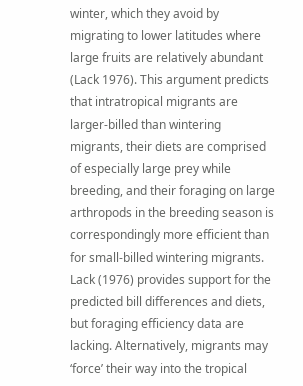winter, which they avoid by migrating to lower latitudes where large fruits are relatively abundant (Lack 1976). This argument predicts that intratropical migrants are larger-billed than wintering migrants, their diets are comprised of especially large prey while breeding, and their foraging on large arthropods in the breeding season is correspondingly more efficient than for small-billed wintering migrants. Lack (1976) provides support for the predicted bill differences and diets, but foraging efficiency data are lacking. Alternatively, migrants may ‘force’ their way into the tropical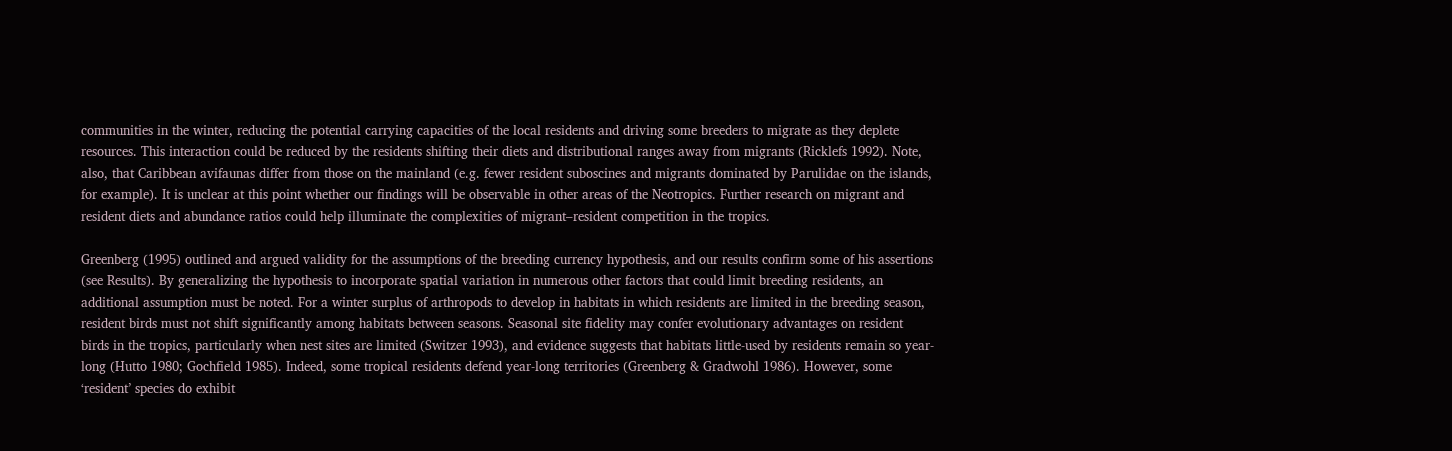communities in the winter, reducing the potential carrying capacities of the local residents and driving some breeders to migrate as they deplete resources. This interaction could be reduced by the residents shifting their diets and distributional ranges away from migrants (Ricklefs 1992). Note, also, that Caribbean avifaunas differ from those on the mainland (e.g. fewer resident suboscines and migrants dominated by Parulidae on the islands, for example). It is unclear at this point whether our findings will be observable in other areas of the Neotropics. Further research on migrant and resident diets and abundance ratios could help illuminate the complexities of migrant–resident competition in the tropics.

Greenberg (1995) outlined and argued validity for the assumptions of the breeding currency hypothesis, and our results confirm some of his assertions (see Results). By generalizing the hypothesis to incorporate spatial variation in numerous other factors that could limit breeding residents, an additional assumption must be noted. For a winter surplus of arthropods to develop in habitats in which residents are limited in the breeding season, resident birds must not shift significantly among habitats between seasons. Seasonal site fidelity may confer evolutionary advantages on resident birds in the tropics, particularly when nest sites are limited (Switzer 1993), and evidence suggests that habitats little-used by residents remain so year-long (Hutto 1980; Gochfield 1985). Indeed, some tropical residents defend year-long territories (Greenberg & Gradwohl 1986). However, some ‘resident’ species do exhibit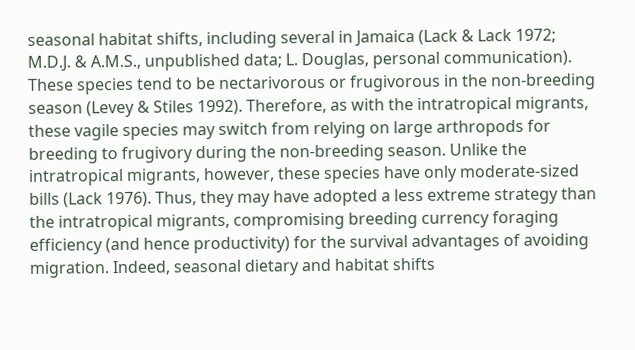seasonal habitat shifts, including several in Jamaica (Lack & Lack 1972; M.D.J. & A.M.S., unpublished data; L. Douglas, personal communication). These species tend to be nectarivorous or frugivorous in the non-breeding season (Levey & Stiles 1992). Therefore, as with the intratropical migrants, these vagile species may switch from relying on large arthropods for breeding to frugivory during the non-breeding season. Unlike the intratropical migrants, however, these species have only moderate-sized bills (Lack 1976). Thus, they may have adopted a less extreme strategy than the intratropical migrants, compromising breeding currency foraging efficiency (and hence productivity) for the survival advantages of avoiding migration. Indeed, seasonal dietary and habitat shifts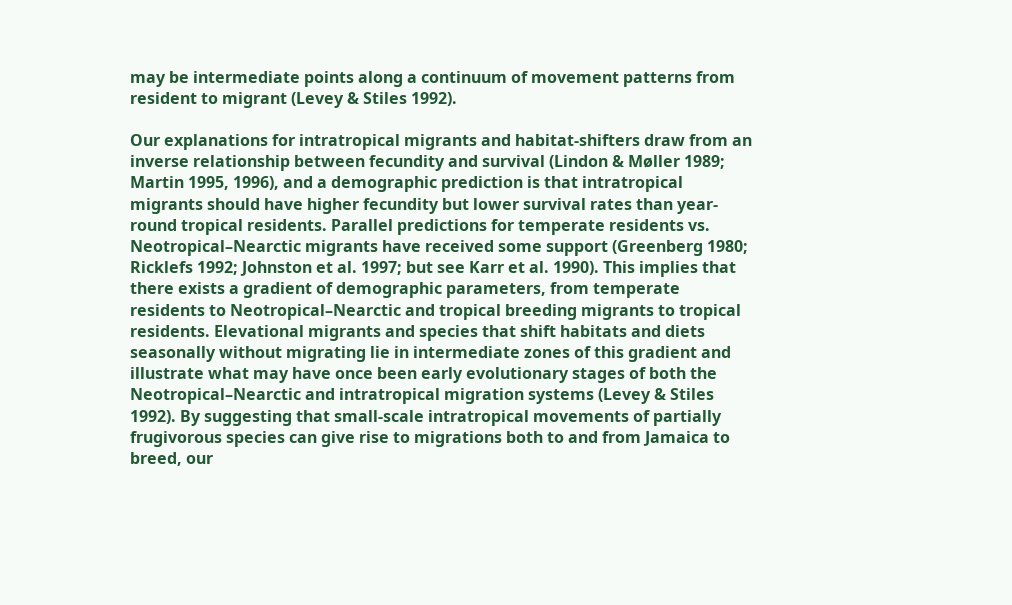may be intermediate points along a continuum of movement patterns from resident to migrant (Levey & Stiles 1992).

Our explanations for intratropical migrants and habitat-shifters draw from an inverse relationship between fecundity and survival (Lindon & Møller 1989; Martin 1995, 1996), and a demographic prediction is that intratropical migrants should have higher fecundity but lower survival rates than year-round tropical residents. Parallel predictions for temperate residents vs. Neotropical–Nearctic migrants have received some support (Greenberg 1980; Ricklefs 1992; Johnston et al. 1997; but see Karr et al. 1990). This implies that there exists a gradient of demographic parameters, from temperate residents to Neotropical–Nearctic and tropical breeding migrants to tropical residents. Elevational migrants and species that shift habitats and diets seasonally without migrating lie in intermediate zones of this gradient and illustrate what may have once been early evolutionary stages of both the Neotropical–Nearctic and intratropical migration systems (Levey & Stiles 1992). By suggesting that small-scale intratropical movements of partially frugivorous species can give rise to migrations both to and from Jamaica to breed, our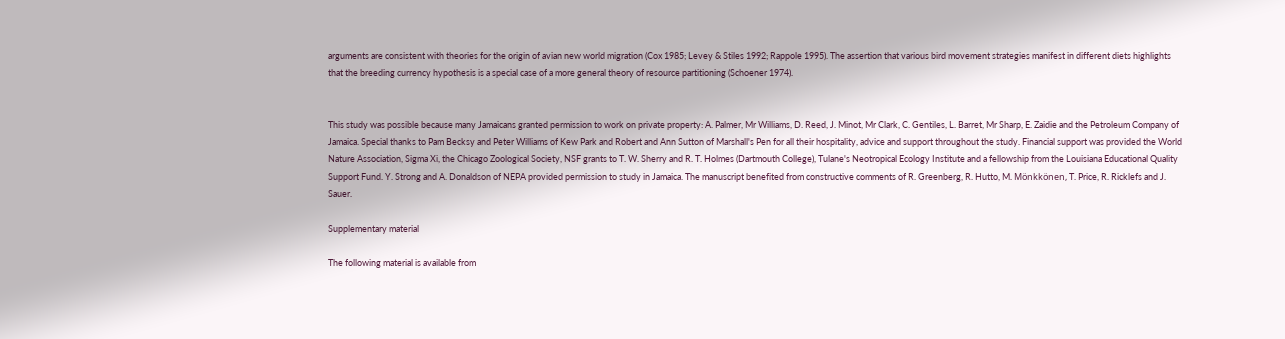arguments are consistent with theories for the origin of avian new world migration (Cox 1985; Levey & Stiles 1992; Rappole 1995). The assertion that various bird movement strategies manifest in different diets highlights that the breeding currency hypothesis is a special case of a more general theory of resource partitioning (Schoener 1974).


This study was possible because many Jamaicans granted permission to work on private property: A. Palmer, Mr Williams, D. Reed, J. Minot, Mr Clark, C. Gentiles, L. Barret, Mr Sharp, E. Zaidie and the Petroleum Company of Jamaica. Special thanks to Pam Becksy and Peter Williams of Kew Park and Robert and Ann Sutton of Marshall's Pen for all their hospitality, advice and support throughout the study. Financial support was provided the World Nature Association, Sigma Xi, the Chicago Zoological Society, NSF grants to T. W. Sherry and R. T. Holmes (Dartmouth College), Tulane's Neotropical Ecology Institute and a fellowship from the Louisiana Educational Quality Support Fund. Y. Strong and A. Donaldson of NEPA provided permission to study in Jamaica. The manuscript benefited from constructive comments of R. Greenberg, R. Hutto, M. Mönkkönen, T. Price, R. Ricklefs and J. Sauer.

Supplementary material

The following material is available from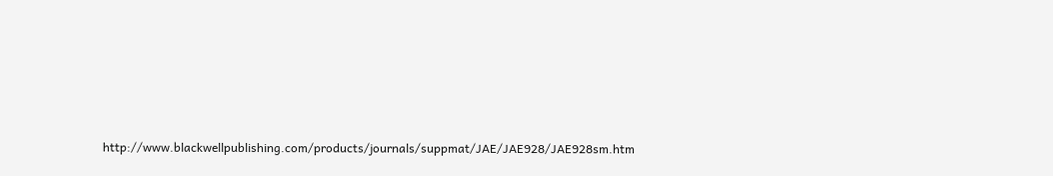http://www.blackwellpublishing.com/products/journals/suppmat/JAE/JAE928/JAE928sm.htm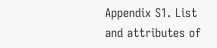Appendix S1. List and attributes of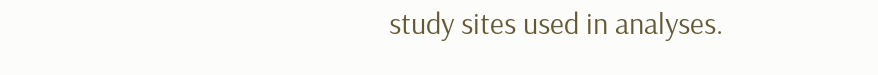study sites used in analyses.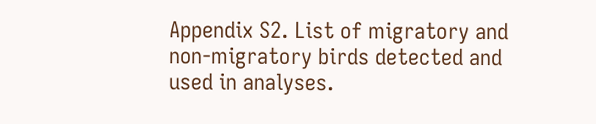Appendix S2. List of migratory and non-migratory birds detected and used in analyses.